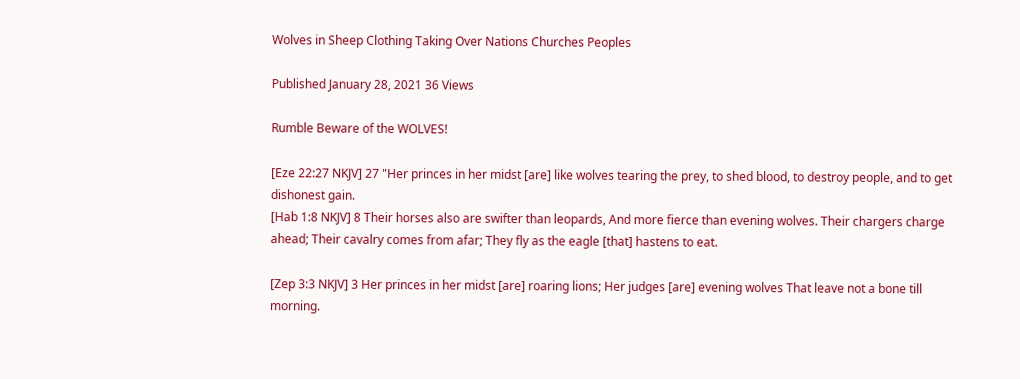Wolves in Sheep Clothing Taking Over Nations Churches Peoples

Published January 28, 2021 36 Views

Rumble Beware of the WOLVES!

[Eze 22:27 NKJV] 27 "Her princes in her midst [are] like wolves tearing the prey, to shed blood, to destroy people, and to get dishonest gain.
[Hab 1:8 NKJV] 8 Their horses also are swifter than leopards, And more fierce than evening wolves. Their chargers charge ahead; Their cavalry comes from afar; They fly as the eagle [that] hastens to eat.

[Zep 3:3 NKJV] 3 Her princes in her midst [are] roaring lions; Her judges [are] evening wolves That leave not a bone till morning.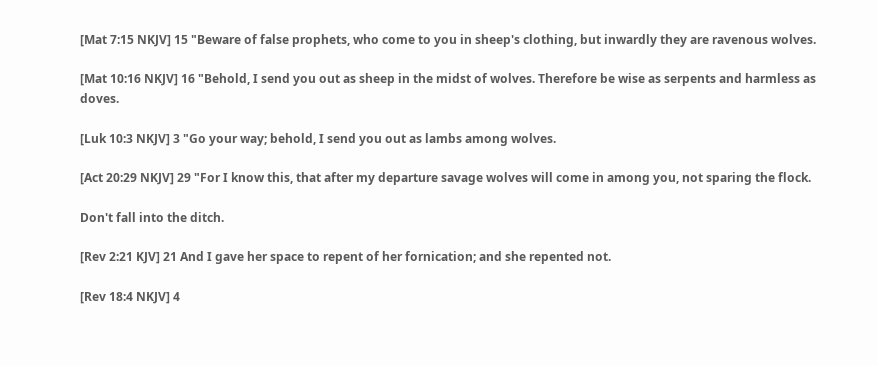[Mat 7:15 NKJV] 15 "Beware of false prophets, who come to you in sheep's clothing, but inwardly they are ravenous wolves.

[Mat 10:16 NKJV] 16 "Behold, I send you out as sheep in the midst of wolves. Therefore be wise as serpents and harmless as doves.

[Luk 10:3 NKJV] 3 "Go your way; behold, I send you out as lambs among wolves.

[Act 20:29 NKJV] 29 "For I know this, that after my departure savage wolves will come in among you, not sparing the flock.

Don't fall into the ditch.

[Rev 2:21 KJV] 21 And I gave her space to repent of her fornication; and she repented not.

[Rev 18:4 NKJV] 4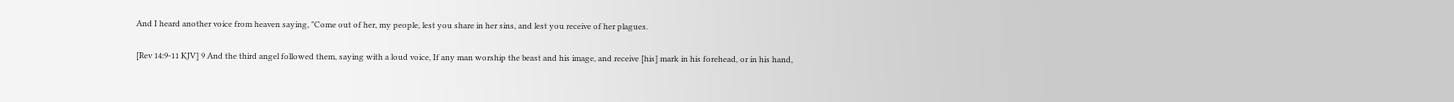And I heard another voice from heaven saying, "Come out of her, my people, lest you share in her sins, and lest you receive of her plagues.

[Rev 14:9-11 KJV] 9 And the third angel followed them, saying with a loud voice, If any man worship the beast and his image, and receive [his] mark in his forehead, or in his hand,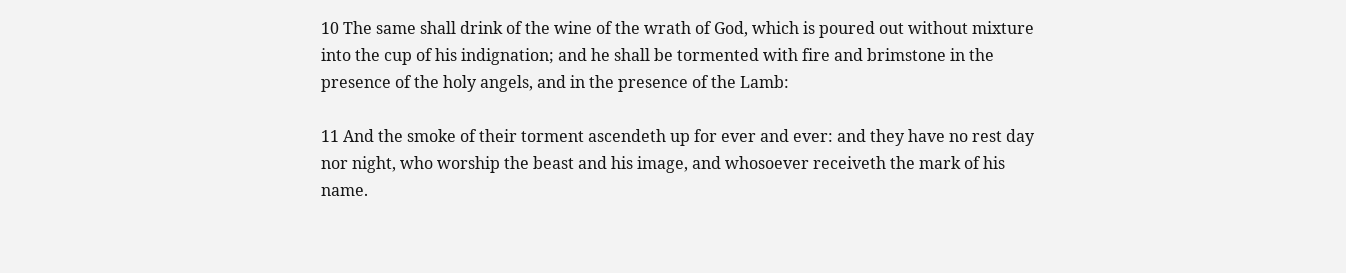10 The same shall drink of the wine of the wrath of God, which is poured out without mixture into the cup of his indignation; and he shall be tormented with fire and brimstone in the presence of the holy angels, and in the presence of the Lamb:

11 And the smoke of their torment ascendeth up for ever and ever: and they have no rest day nor night, who worship the beast and his image, and whosoever receiveth the mark of his name.